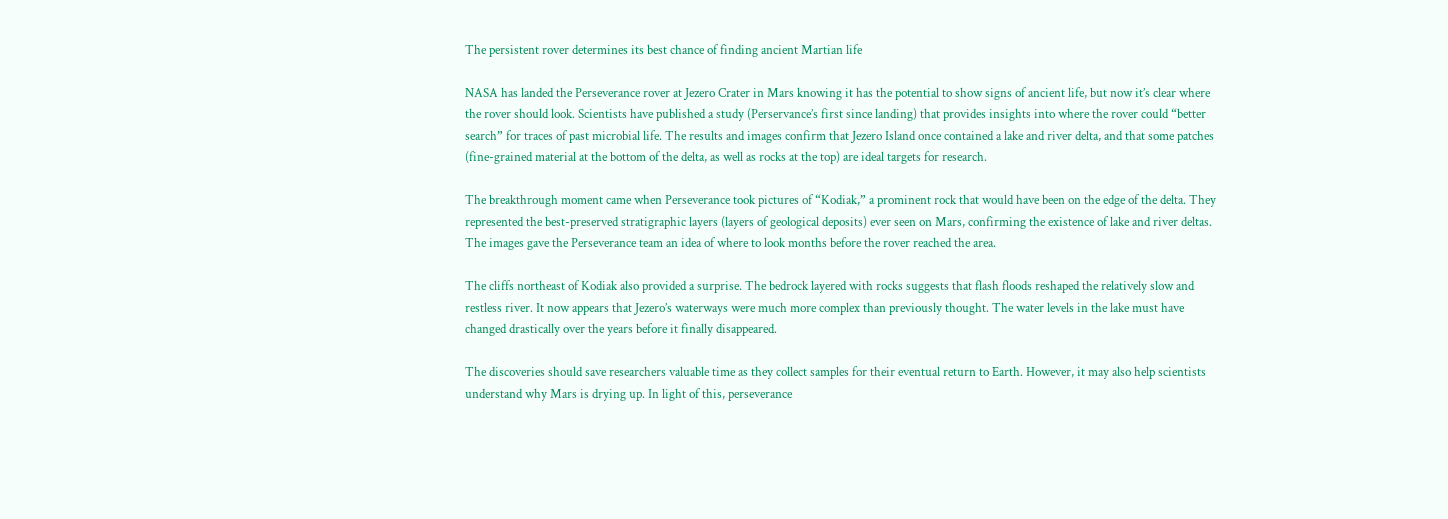The persistent rover determines its best chance of finding ancient Martian life

NASA has landed the Perseverance rover at Jezero Crater in Mars knowing it has the potential to show signs of ancient life, but now it’s clear where the rover should look. Scientists have published a study (Perservance’s first since landing) that provides insights into where the rover could “better search” for traces of past microbial life. The results and images confirm that Jezero Island once contained a lake and river delta, and that some patches (fine-grained material at the bottom of the delta, as well as rocks at the top) are ideal targets for research.

The breakthrough moment came when Perseverance took pictures of “Kodiak,” a prominent rock that would have been on the edge of the delta. They represented the best-preserved stratigraphic layers (layers of geological deposits) ever seen on Mars, confirming the existence of lake and river deltas. The images gave the Perseverance team an idea of where to look months before the rover reached the area.

The cliffs northeast of Kodiak also provided a surprise. The bedrock layered with rocks suggests that flash floods reshaped the relatively slow and restless river. It now appears that Jezero’s waterways were much more complex than previously thought. The water levels in the lake must have changed drastically over the years before it finally disappeared.

The discoveries should save researchers valuable time as they collect samples for their eventual return to Earth. However, it may also help scientists understand why Mars is drying up. In light of this, perseverance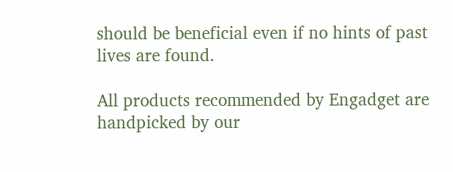should be beneficial even if no hints of past lives are found.

All products recommended by Engadget are handpicked by our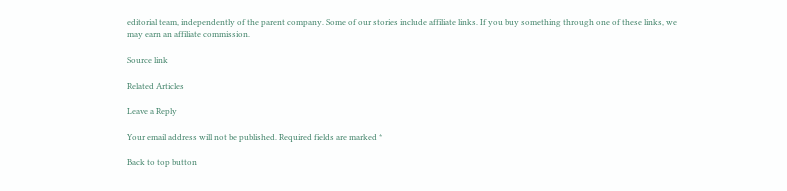editorial team, independently of the parent company. Some of our stories include affiliate links. If you buy something through one of these links, we may earn an affiliate commission.

Source link

Related Articles

Leave a Reply

Your email address will not be published. Required fields are marked *

Back to top button